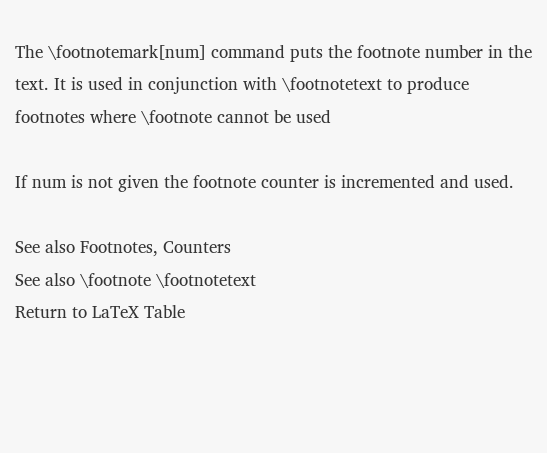The \footnotemark[num] command puts the footnote number in the text. It is used in conjunction with \footnotetext to produce footnotes where \footnote cannot be used

If num is not given the footnote counter is incremented and used.

See also Footnotes, Counters
See also \footnote \footnotetext
Return to LaTeX Table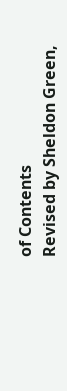of Contents
Revised by Sheldon Green,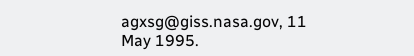agxsg@giss.nasa.gov, 11 May 1995.